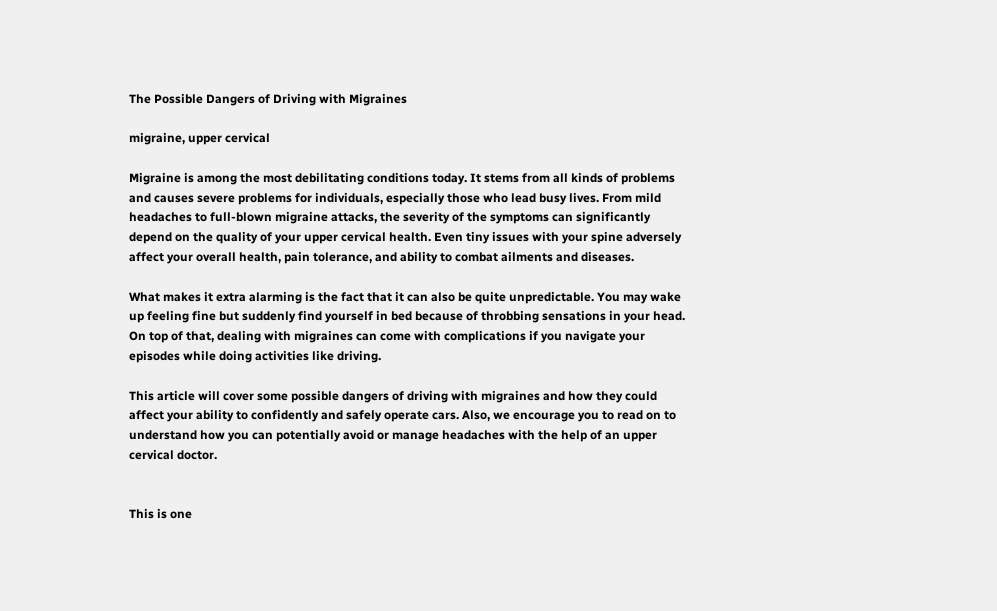The Possible Dangers of Driving with Migraines

migraine, upper cervical

Migraine is among the most debilitating conditions today. It stems from all kinds of problems and causes severe problems for individuals, especially those who lead busy lives. From mild headaches to full-blown migraine attacks, the severity of the symptoms can significantly depend on the quality of your upper cervical health. Even tiny issues with your spine adversely affect your overall health, pain tolerance, and ability to combat ailments and diseases.

What makes it extra alarming is the fact that it can also be quite unpredictable. You may wake up feeling fine but suddenly find yourself in bed because of throbbing sensations in your head. On top of that, dealing with migraines can come with complications if you navigate your episodes while doing activities like driving.

This article will cover some possible dangers of driving with migraines and how they could affect your ability to confidently and safely operate cars. Also, we encourage you to read on to understand how you can potentially avoid or manage headaches with the help of an upper cervical doctor.


This is one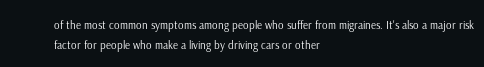of the most common symptoms among people who suffer from migraines. It's also a major risk factor for people who make a living by driving cars or other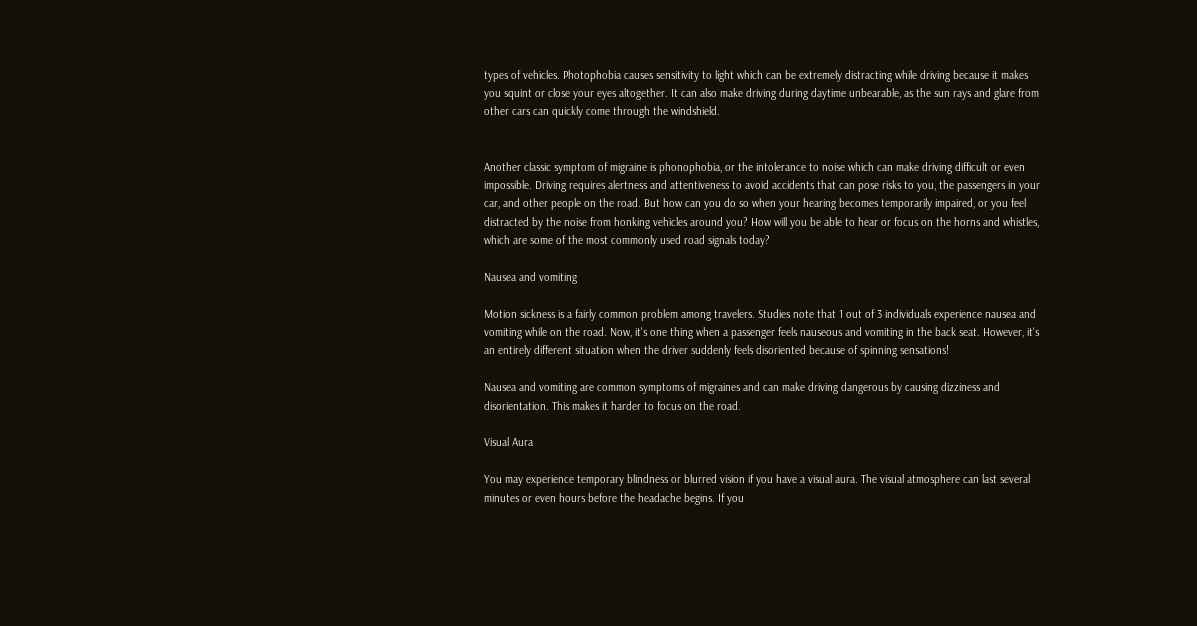types of vehicles. Photophobia causes sensitivity to light which can be extremely distracting while driving because it makes you squint or close your eyes altogether. It can also make driving during daytime unbearable, as the sun rays and glare from other cars can quickly come through the windshield.


Another classic symptom of migraine is phonophobia, or the intolerance to noise which can make driving difficult or even impossible. Driving requires alertness and attentiveness to avoid accidents that can pose risks to you, the passengers in your car, and other people on the road. But how can you do so when your hearing becomes temporarily impaired, or you feel distracted by the noise from honking vehicles around you? How will you be able to hear or focus on the horns and whistles, which are some of the most commonly used road signals today?

Nausea and vomiting

Motion sickness is a fairly common problem among travelers. Studies note that 1 out of 3 individuals experience nausea and vomiting while on the road. Now, it's one thing when a passenger feels nauseous and vomiting in the back seat. However, it's an entirely different situation when the driver suddenly feels disoriented because of spinning sensations!

Nausea and vomiting are common symptoms of migraines and can make driving dangerous by causing dizziness and disorientation. This makes it harder to focus on the road.

Visual Aura

You may experience temporary blindness or blurred vision if you have a visual aura. The visual atmosphere can last several minutes or even hours before the headache begins. If you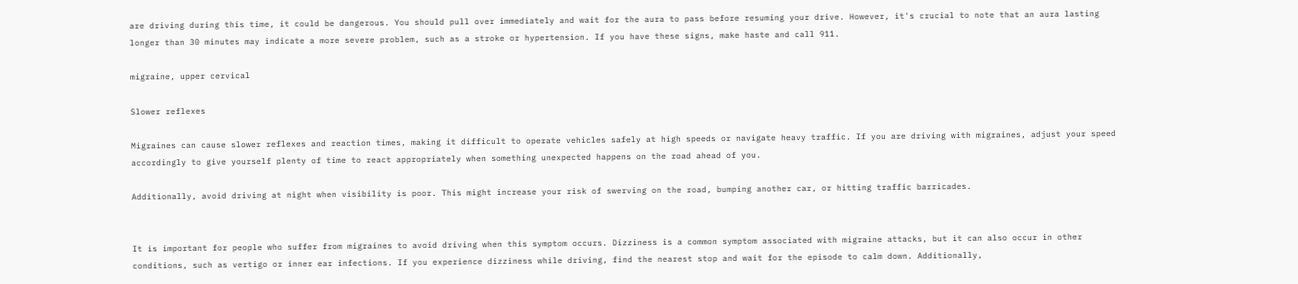are driving during this time, it could be dangerous. You should pull over immediately and wait for the aura to pass before resuming your drive. However, it's crucial to note that an aura lasting longer than 30 minutes may indicate a more severe problem, such as a stroke or hypertension. If you have these signs, make haste and call 911.

migraine, upper cervical

Slower reflexes

Migraines can cause slower reflexes and reaction times, making it difficult to operate vehicles safely at high speeds or navigate heavy traffic. If you are driving with migraines, adjust your speed accordingly to give yourself plenty of time to react appropriately when something unexpected happens on the road ahead of you.

Additionally, avoid driving at night when visibility is poor. This might increase your risk of swerving on the road, bumping another car, or hitting traffic barricades.


It is important for people who suffer from migraines to avoid driving when this symptom occurs. Dizziness is a common symptom associated with migraine attacks, but it can also occur in other conditions, such as vertigo or inner ear infections. If you experience dizziness while driving, find the nearest stop and wait for the episode to calm down. Additionally,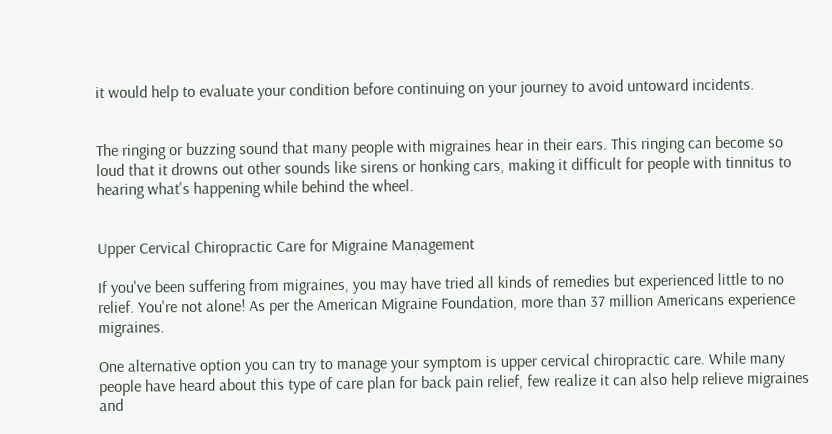it would help to evaluate your condition before continuing on your journey to avoid untoward incidents.


The ringing or buzzing sound that many people with migraines hear in their ears. This ringing can become so loud that it drowns out other sounds like sirens or honking cars, making it difficult for people with tinnitus to hearing what's happening while behind the wheel.


Upper Cervical Chiropractic Care for Migraine Management

If you've been suffering from migraines, you may have tried all kinds of remedies but experienced little to no relief. You're not alone! As per the American Migraine Foundation, more than 37 million Americans experience migraines.

One alternative option you can try to manage your symptom is upper cervical chiropractic care. While many people have heard about this type of care plan for back pain relief, few realize it can also help relieve migraines and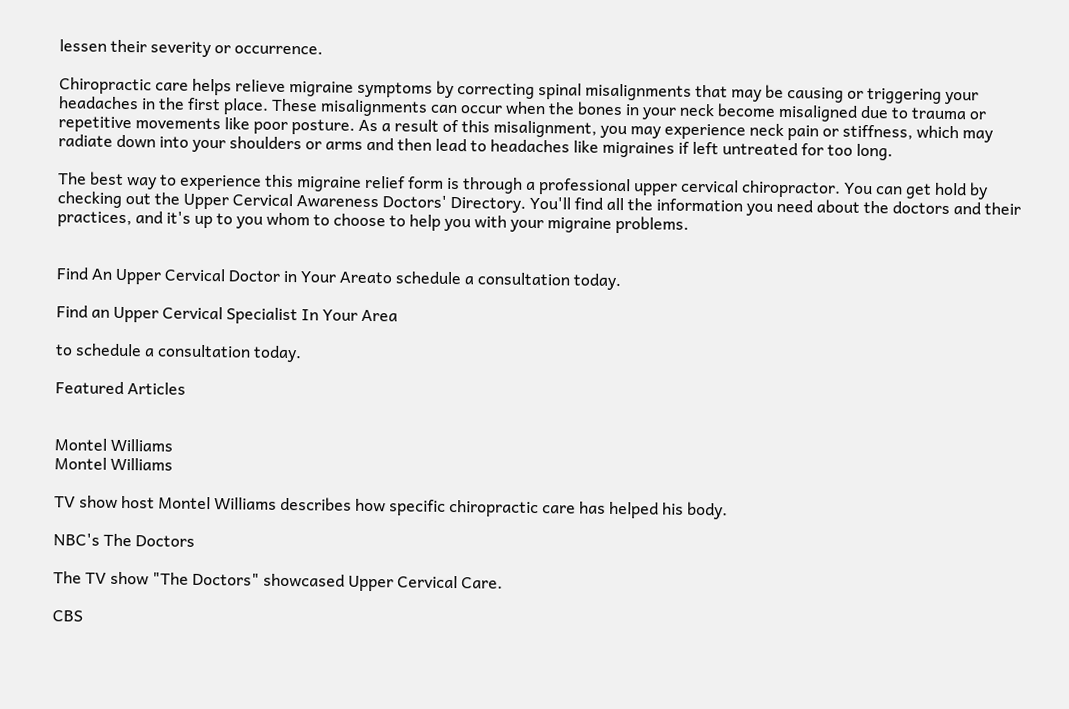lessen their severity or occurrence.

Chiropractic care helps relieve migraine symptoms by correcting spinal misalignments that may be causing or triggering your headaches in the first place. These misalignments can occur when the bones in your neck become misaligned due to trauma or repetitive movements like poor posture. As a result of this misalignment, you may experience neck pain or stiffness, which may radiate down into your shoulders or arms and then lead to headaches like migraines if left untreated for too long.

The best way to experience this migraine relief form is through a professional upper cervical chiropractor. You can get hold by checking out the Upper Cervical Awareness Doctors' Directory. You'll find all the information you need about the doctors and their practices, and it's up to you whom to choose to help you with your migraine problems.


Find An Upper Cervical Doctor in Your Areato schedule a consultation today.

Find an Upper Cervical Specialist In Your Area

to schedule a consultation today.

Featured Articles


Montel Williams
Montel Williams

TV show host Montel Williams describes how specific chiropractic care has helped his body.

NBC's The Doctors

The TV show "The Doctors" showcased Upper Cervical Care.

CBS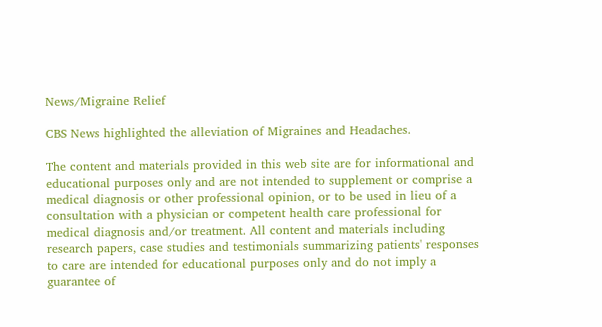News/Migraine Relief

CBS News highlighted the alleviation of Migraines and Headaches.

The content and materials provided in this web site are for informational and educational purposes only and are not intended to supplement or comprise a medical diagnosis or other professional opinion, or to be used in lieu of a consultation with a physician or competent health care professional for medical diagnosis and/or treatment. All content and materials including research papers, case studies and testimonials summarizing patients' responses to care are intended for educational purposes only and do not imply a guarantee of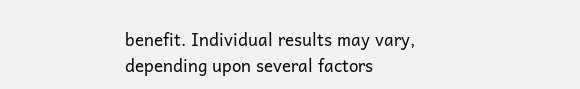benefit. Individual results may vary, depending upon several factors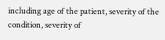including age of the patient, severity of the condition, severity of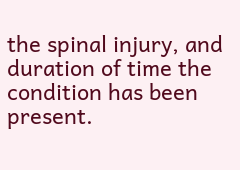the spinal injury, and duration of time the condition has been present.